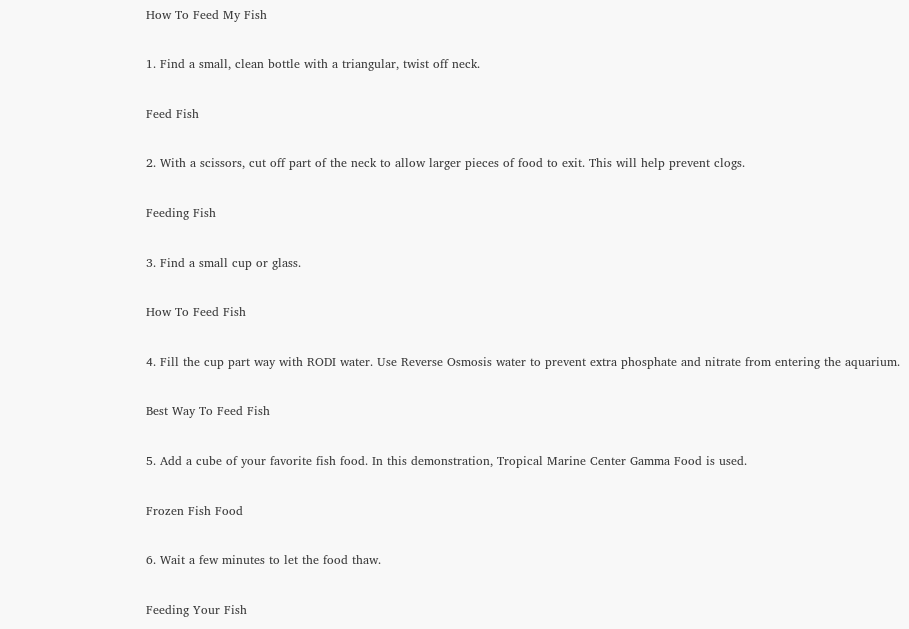How To Feed My Fish

1. Find a small, clean bottle with a triangular, twist off neck.

Feed Fish

2. With a scissors, cut off part of the neck to allow larger pieces of food to exit. This will help prevent clogs.

Feeding Fish

3. Find a small cup or glass.

How To Feed Fish

4. Fill the cup part way with RODI water. Use Reverse Osmosis water to prevent extra phosphate and nitrate from entering the aquarium.

Best Way To Feed Fish

5. Add a cube of your favorite fish food. In this demonstration, Tropical Marine Center Gamma Food is used.

Frozen Fish Food

6. Wait a few minutes to let the food thaw.

Feeding Your Fish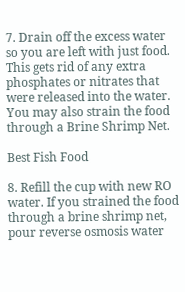7. Drain off the excess water so you are left with just food. This gets rid of any extra phosphates or nitrates that were released into the water. You may also strain the food through a Brine Shrimp Net.

Best Fish Food

8. Refill the cup with new RO water. If you strained the food through a brine shrimp net, pour reverse osmosis water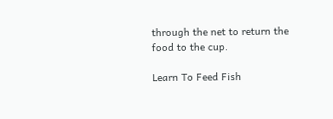through the net to return the food to the cup.

Learn To Feed Fish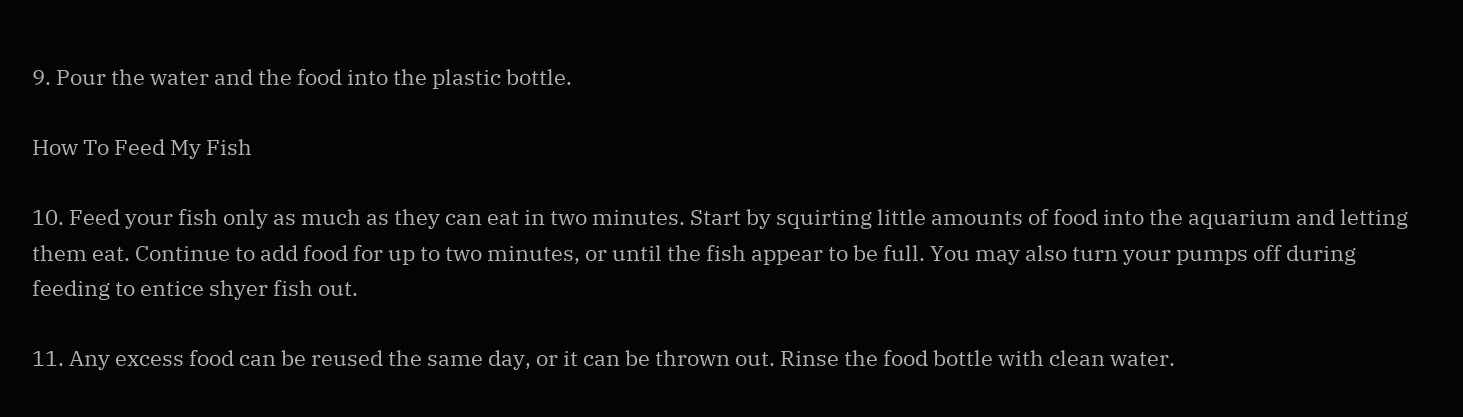9. Pour the water and the food into the plastic bottle.

How To Feed My Fish

10. Feed your fish only as much as they can eat in two minutes. Start by squirting little amounts of food into the aquarium and letting them eat. Continue to add food for up to two minutes, or until the fish appear to be full. You may also turn your pumps off during feeding to entice shyer fish out.

11. Any excess food can be reused the same day, or it can be thrown out. Rinse the food bottle with clean water.